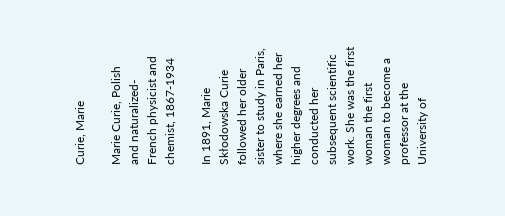Curie, Marie

Marie Curie, Polish and naturalized-French physicist and chemist, 1867-1934

In 1891, Marie Skłodowska Curie followed her older sister to study in Paris, where she earned her higher degrees and conducted her subsequent scientific work. She was the first woman the first woman to become a professor at the University of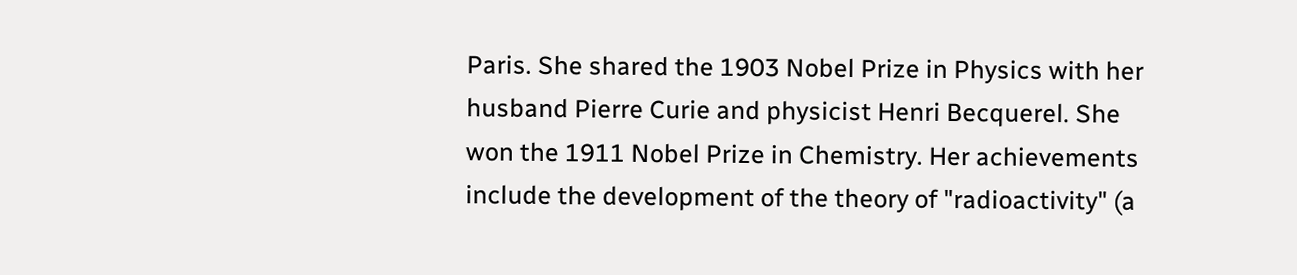Paris. She shared the 1903 Nobel Prize in Physics with her husband Pierre Curie and physicist Henri Becquerel. She won the 1911 Nobel Prize in Chemistry. Her achievements include the development of the theory of "radioactivity" (a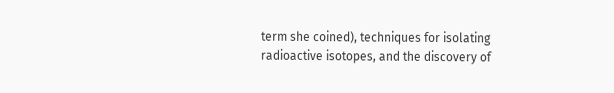term she coined), techniques for isolating radioactive isotopes, and the discovery of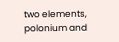two elements, polonium and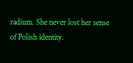radium. She never lost her sense of Polish identity.